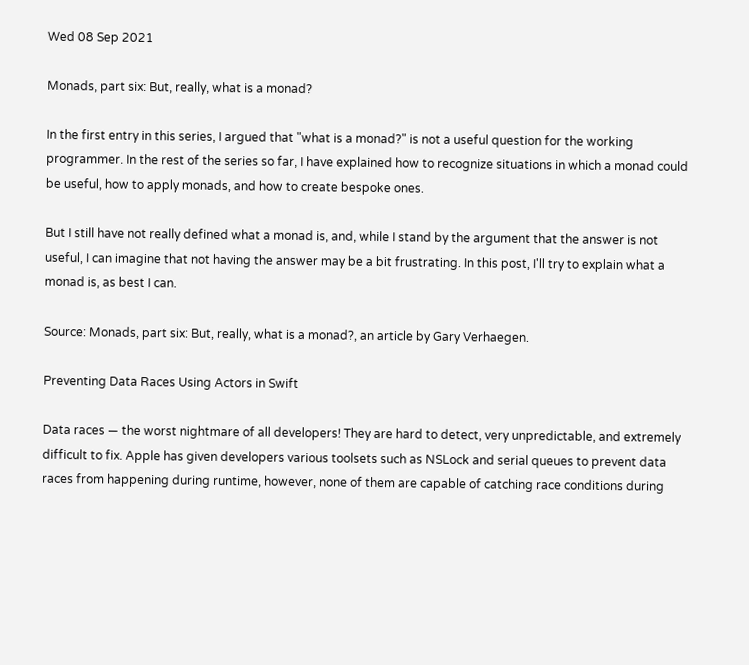Wed 08 Sep 2021

Monads, part six: But, really, what is a monad?

In the first entry in this series, I argued that "what is a monad?" is not a useful question for the working programmer. In the rest of the series so far, I have explained how to recognize situations in which a monad could be useful, how to apply monads, and how to create bespoke ones.

But I still have not really defined what a monad is, and, while I stand by the argument that the answer is not useful, I can imagine that not having the answer may be a bit frustrating. In this post, I'll try to explain what a monad is, as best I can.

Source: Monads, part six: But, really, what is a monad?, an article by Gary Verhaegen.

Preventing Data Races Using Actors in Swift

Data races — the worst nightmare of all developers! They are hard to detect, very unpredictable, and extremely difficult to fix. Apple has given developers various toolsets such as NSLock and serial queues to prevent data races from happening during runtime, however, none of them are capable of catching race conditions during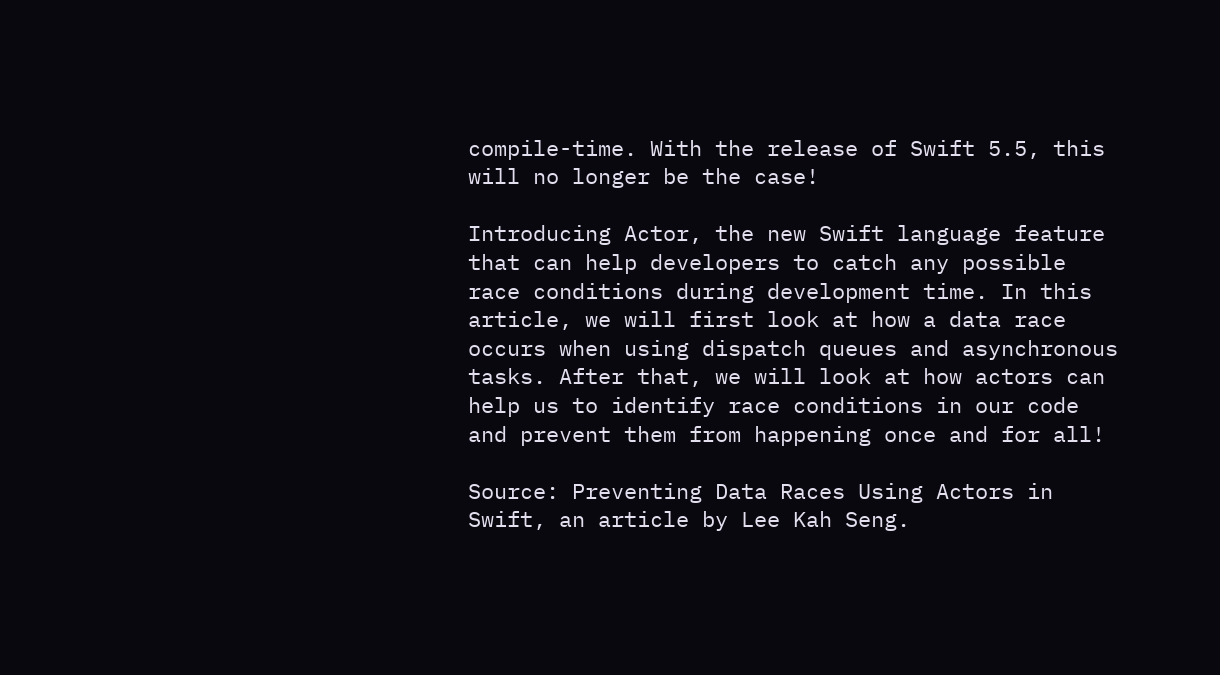compile-time. With the release of Swift 5.5, this will no longer be the case!

Introducing Actor, the new Swift language feature that can help developers to catch any possible race conditions during development time. In this article, we will first look at how a data race occurs when using dispatch queues and asynchronous tasks. After that, we will look at how actors can help us to identify race conditions in our code and prevent them from happening once and for all!

Source: Preventing Data Races Using Actors in Swift, an article by Lee Kah Seng.